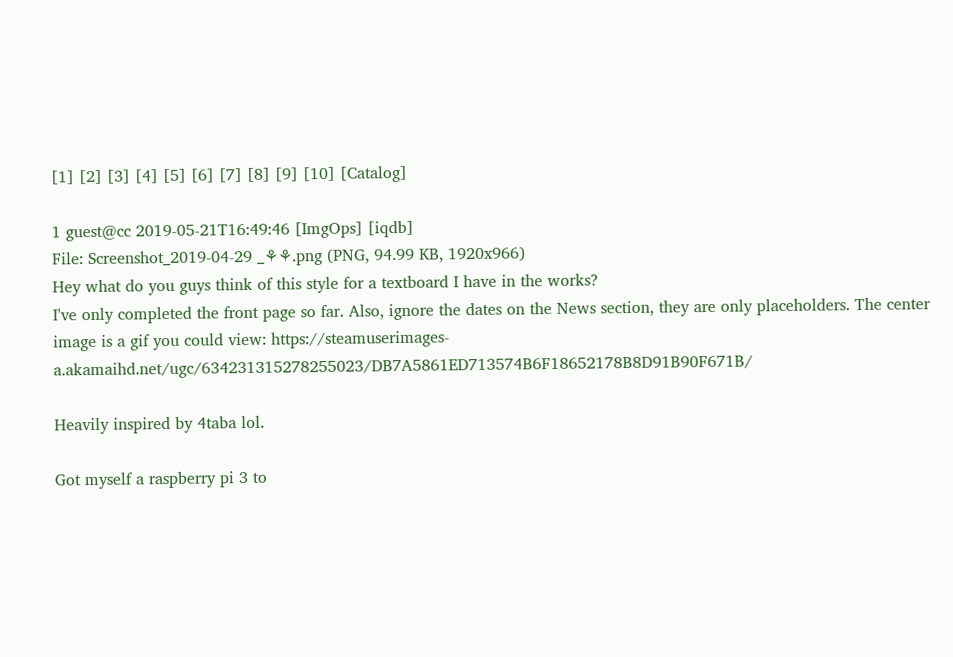[1] [2] [3] [4] [5] [6] [7] [8] [9] [10] [Catalog]

1 guest@cc 2019-05-21T16:49:46 [ImgOps] [iqdb]
File: Screenshot_2019-04-29 _⚘⚘.png (PNG, 94.99 KB, 1920x966)
Hey what do you guys think of this style for a textboard I have in the works?
I've only completed the front page so far. Also, ignore the dates on the News section, they are only placeholders. The center image is a gif you could view: https://steamuserimages-a.akamaihd.net/ugc/634231315278255023/DB7A5861ED713574B6F18652178B8D91B90F671B/

Heavily inspired by 4taba lol.

Got myself a raspberry pi 3 to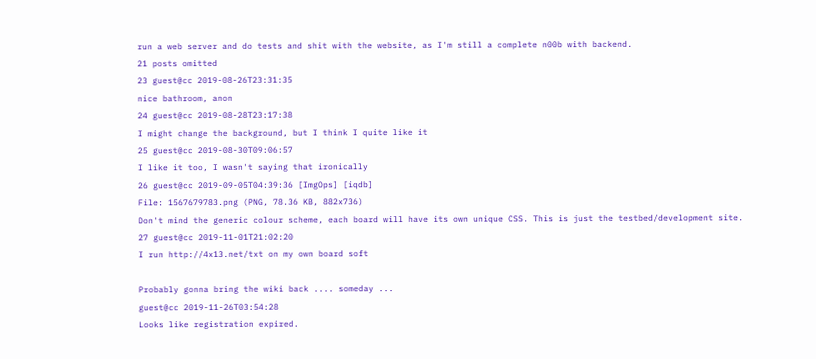run a web server and do tests and shit with the website, as I'm still a complete n00b with backend.
21 posts omitted
23 guest@cc 2019-08-26T23:31:35
nice bathroom, anon
24 guest@cc 2019-08-28T23:17:38
I might change the background, but I think I quite like it
25 guest@cc 2019-08-30T09:06:57
I like it too, I wasn't saying that ironically
26 guest@cc 2019-09-05T04:39:36 [ImgOps] [iqdb]
File: 1567679783.png (PNG, 78.36 KB, 882x736)
Don't mind the generic colour scheme, each board will have its own unique CSS. This is just the testbed/development site.
27 guest@cc 2019-11-01T21:02:20
I run http://4x13.net/txt on my own board soft

Probably gonna bring the wiki back .... someday ...
guest@cc 2019-11-26T03:54:28
Looks like registration expired.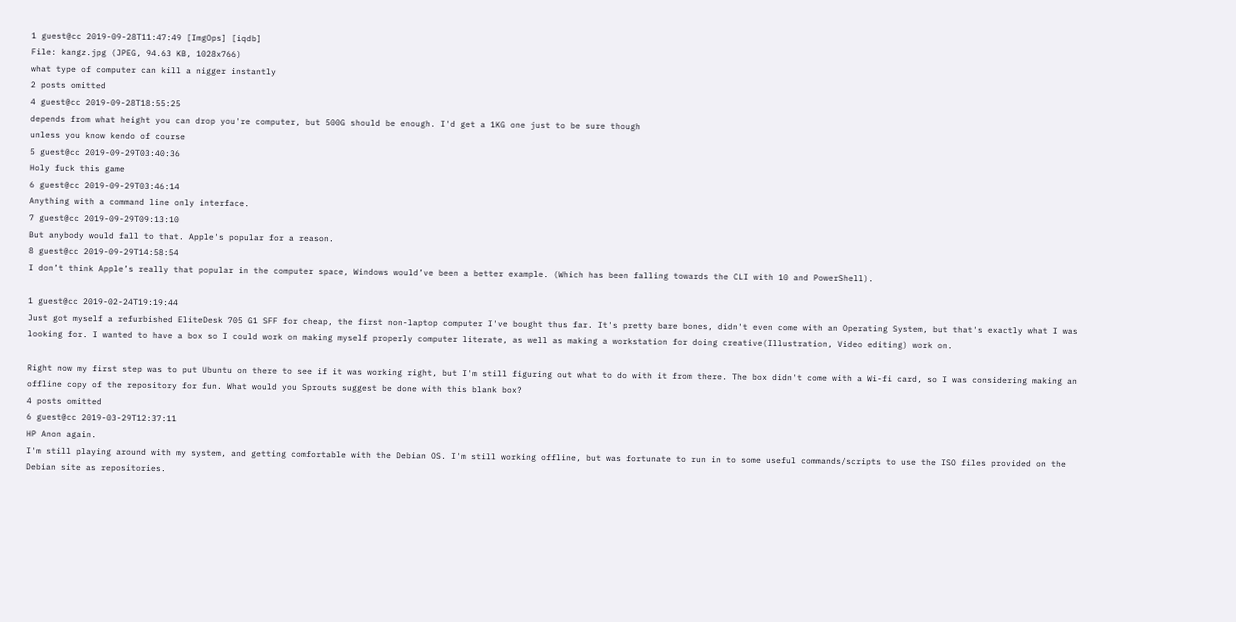1 guest@cc 2019-09-28T11:47:49 [ImgOps] [iqdb]
File: kangz.jpg (JPEG, 94.63 KB, 1028x766)
what type of computer can kill a nigger instantly
2 posts omitted
4 guest@cc 2019-09-28T18:55:25
depends from what height you can drop you're computer, but 500G should be enough. I'd get a 1KG one just to be sure though
unless you know kendo of course
5 guest@cc 2019-09-29T03:40:36
Holy fuck this game
6 guest@cc 2019-09-29T03:46:14
Anything with a command line only interface.
7 guest@cc 2019-09-29T09:13:10
But anybody would fall to that. Apple's popular for a reason.
8 guest@cc 2019-09-29T14:58:54
I don’t think Apple’s really that popular in the computer space, Windows would’ve been a better example. (Which has been falling towards the CLI with 10 and PowerShell).

1 guest@cc 2019-02-24T19:19:44
Just got myself a refurbished EliteDesk 705 G1 SFF for cheap, the first non-laptop computer I've bought thus far. It's pretty bare bones, didn't even come with an Operating System, but that's exactly what I was looking for. I wanted to have a box so I could work on making myself properly computer literate, as well as making a workstation for doing creative(Illustration, Video editing) work on.

Right now my first step was to put Ubuntu on there to see if it was working right, but I'm still figuring out what to do with it from there. The box didn't come with a Wi-fi card, so I was considering making an offline copy of the repository for fun. What would you Sprouts suggest be done with this blank box?
4 posts omitted
6 guest@cc 2019-03-29T12:37:11
HP Anon again.
I'm still playing around with my system, and getting comfortable with the Debian OS. I'm still working offline, but was fortunate to run in to some useful commands/scripts to use the ISO files provided on the Debian site as repositories.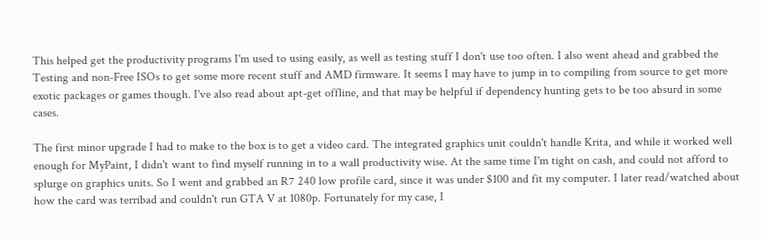This helped get the productivity programs I'm used to using easily, as well as testing stuff I don't use too often. I also went ahead and grabbed the Testing and non-Free ISOs to get some more recent stuff and AMD firmware. It seems I may have to jump in to compiling from source to get more exotic packages or games though. I've also read about apt-get offline, and that may be helpful if dependency hunting gets to be too absurd in some cases.

The first minor upgrade I had to make to the box is to get a video card. The integrated graphics unit couldn't handle Krita, and while it worked well enough for MyPaint, I didn't want to find myself running in to a wall productivity wise. At the same time I'm tight on cash, and could not afford to splurge on graphics units. So I went and grabbed an R7 240 low profile card, since it was under $100 and fit my computer. I later read/watched about how the card was terribad and couldn't run GTA V at 1080p. Fortunately for my case, I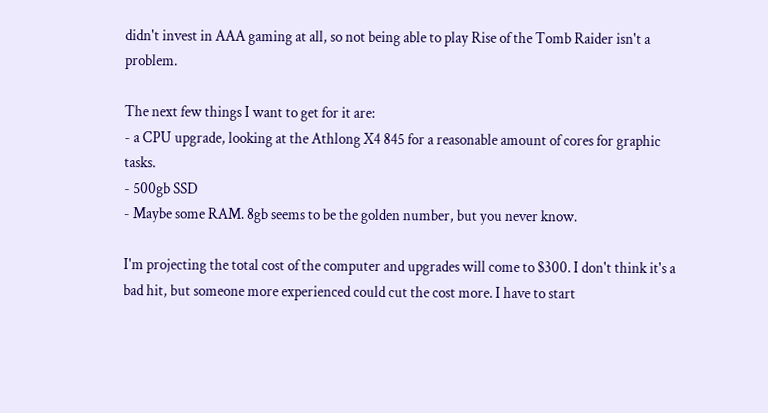didn't invest in AAA gaming at all, so not being able to play Rise of the Tomb Raider isn't a problem.

The next few things I want to get for it are:
- a CPU upgrade, looking at the Athlong X4 845 for a reasonable amount of cores for graphic tasks.
- 500gb SSD
- Maybe some RAM. 8gb seems to be the golden number, but you never know.

I'm projecting the total cost of the computer and upgrades will come to $300. I don't think it's a bad hit, but someone more experienced could cut the cost more. I have to start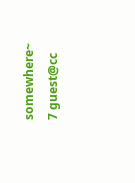somewhere~
7 guest@cc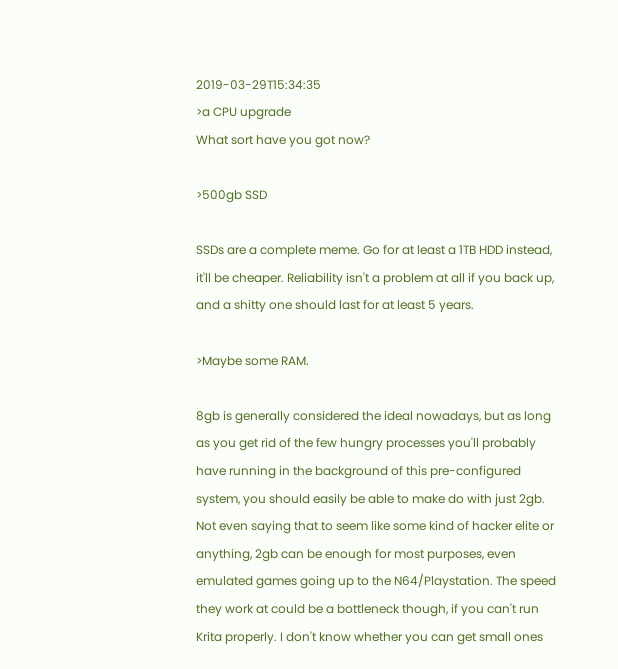2019-03-29T15:34:35
>a CPU upgrade
What sort have you got now?

>500gb SSD

SSDs are a complete meme. Go for at least a 1TB HDD instead, it'll be cheaper. Reliability isn't a problem at all if you back up, and a shitty one should last for at least 5 years.

>Maybe some RAM.

8gb is generally considered the ideal nowadays, but as long as you get rid of the few hungry processes you'll probably have running in the background of this pre-configured system, you should easily be able to make do with just 2gb. Not even saying that to seem like some kind of hacker elite or anything, 2gb can be enough for most purposes, even emulated games going up to the N64/Playstation. The speed they work at could be a bottleneck though, if you can't run Krita properly. I don't know whether you can get small ones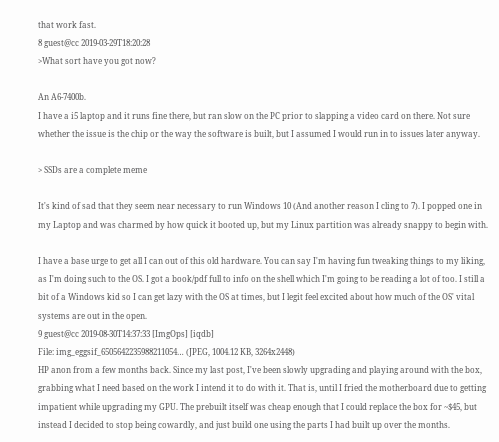that work fast.
8 guest@cc 2019-03-29T18:20:28
>What sort have you got now?

An A6-7400b.
I have a i5 laptop and it runs fine there, but ran slow on the PC prior to slapping a video card on there. Not sure whether the issue is the chip or the way the software is built, but I assumed I would run in to issues later anyway.

> SSDs are a complete meme

It's kind of sad that they seem near necessary to run Windows 10 (And another reason I cling to 7). I popped one in my Laptop and was charmed by how quick it booted up, but my Linux partition was already snappy to begin with.

I have a base urge to get all I can out of this old hardware. You can say I'm having fun tweaking things to my liking, as I'm doing such to the OS. I got a book/pdf full to info on the shell which I'm going to be reading a lot of too. I still a bit of a Windows kid so I can get lazy with the OS at times, but I legit feel excited about how much of the OS' vital systems are out in the open.
9 guest@cc 2019-08-30T14:37:33 [ImgOps] [iqdb]
File: img_eggsif_6505642235988211054… (JPEG, 1004.12 KB, 3264x2448)
HP anon from a few months back. Since my last post, I've been slowly upgrading and playing around with the box, grabbing what I need based on the work I intend it to do with it. That is, until I fried the motherboard due to getting impatient while upgrading my GPU. The prebuilt itself was cheap enough that I could replace the box for ~$45, but instead I decided to stop being cowardly, and just build one using the parts I had built up over the months.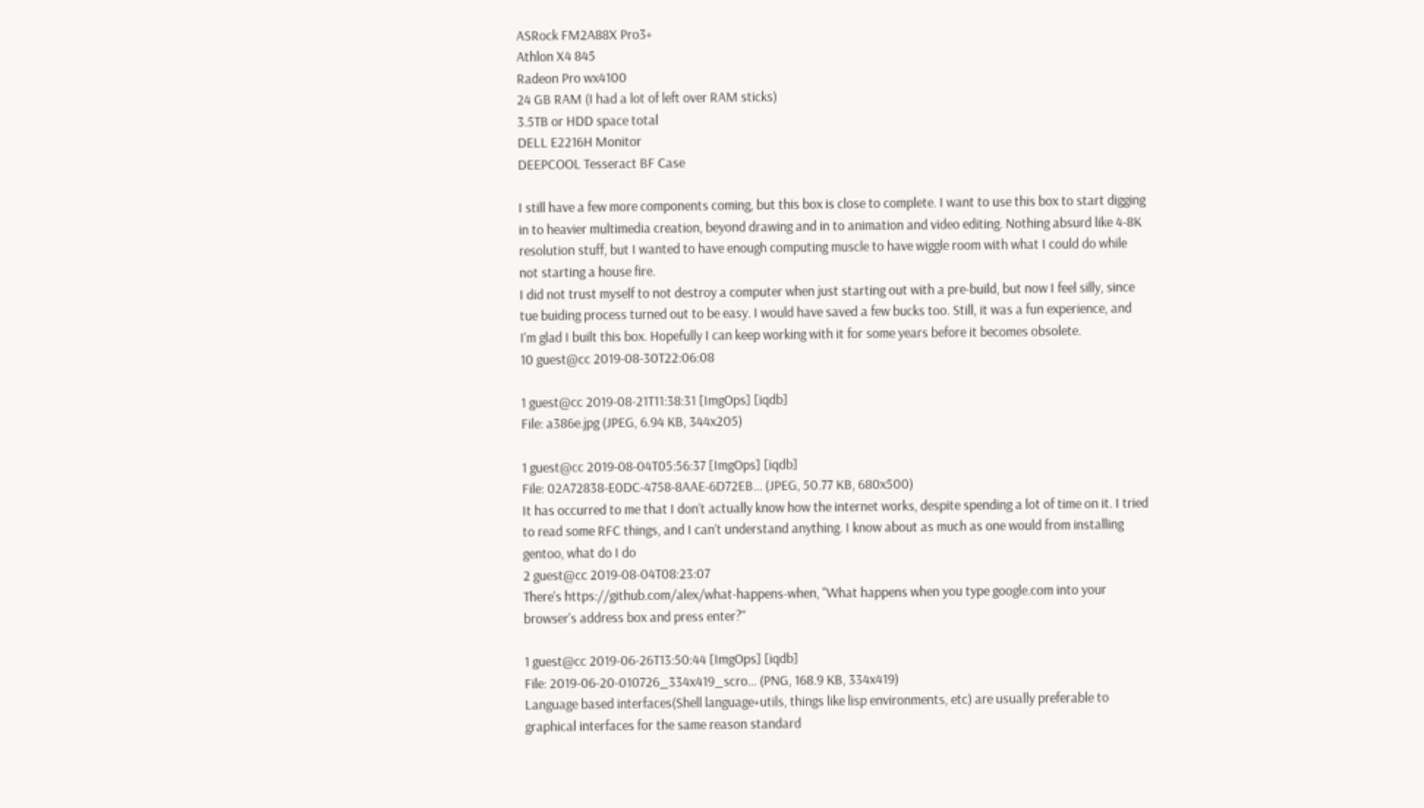ASRock FM2A88X Pro3+
Athlon X4 845
Radeon Pro wx4100
24 GB RAM (I had a lot of left over RAM sticks)
3.5TB or HDD space total
DELL E2216H Monitor
DEEPCOOL Tesseract BF Case

I still have a few more components coming, but this box is close to complete. I want to use this box to start digging in to heavier multimedia creation, beyond drawing and in to animation and video editing. Nothing absurd like 4-8K resolution stuff, but I wanted to have enough computing muscle to have wiggle room with what I could do while not starting a house fire.
I did not trust myself to not destroy a computer when just starting out with a pre-build, but now I feel silly, since tue buiding process turned out to be easy. I would have saved a few bucks too. Still, it was a fun experience, and I'm glad I built this box. Hopefully I can keep working with it for some years before it becomes obsolete.
10 guest@cc 2019-08-30T22:06:08

1 guest@cc 2019-08-21T11:38:31 [ImgOps] [iqdb]
File: a386e.jpg (JPEG, 6.94 KB, 344x205)

1 guest@cc 2019-08-04T05:56:37 [ImgOps] [iqdb]
File: 02A72838-E0DC-4758-8AAE-6D72EB… (JPEG, 50.77 KB, 680x500)
It has occurred to me that I don’t actually know how the internet works, despite spending a lot of time on it. I tried to read some RFC things, and I can’t understand anything. I know about as much as one would from installing gentoo, what do I do
2 guest@cc 2019-08-04T08:23:07
There's https://github.com/alex/what-happens-when, "What happens when you type google.com into your browser's address box and press enter?"

1 guest@cc 2019-06-26T13:50:44 [ImgOps] [iqdb]
File: 2019-06-20-010726_334x419_scro… (PNG, 168.9 KB, 334x419)
Language based interfaces(Shell language+utils, things like lisp environments, etc) are usually preferable to graphical interfaces for the same reason standard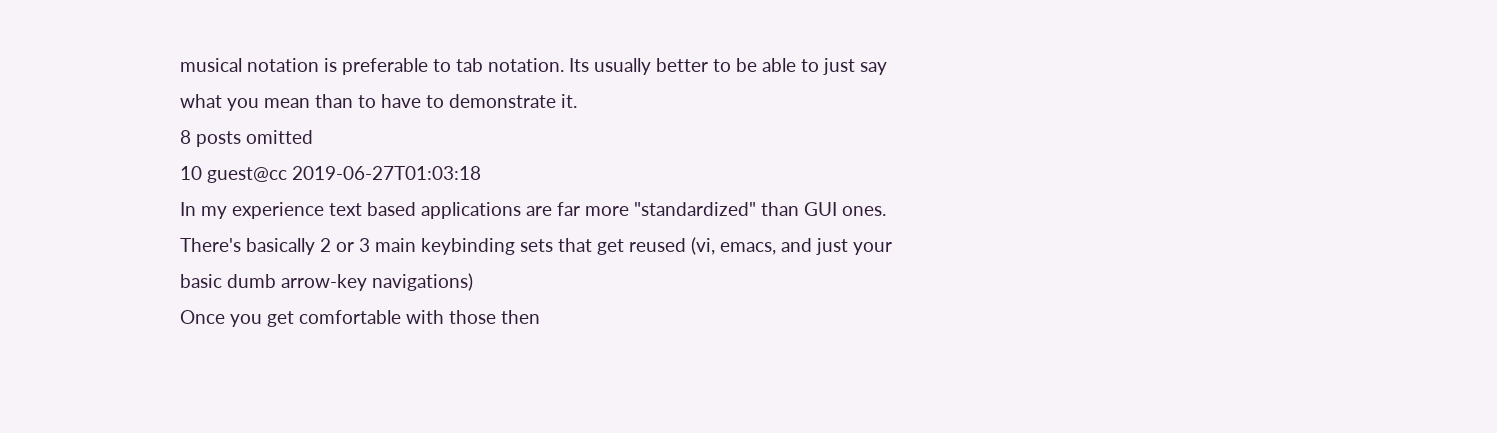musical notation is preferable to tab notation. Its usually better to be able to just say what you mean than to have to demonstrate it.
8 posts omitted
10 guest@cc 2019-06-27T01:03:18
In my experience text based applications are far more "standardized" than GUI ones.
There's basically 2 or 3 main keybinding sets that get reused (vi, emacs, and just your basic dumb arrow-key navigations)
Once you get comfortable with those then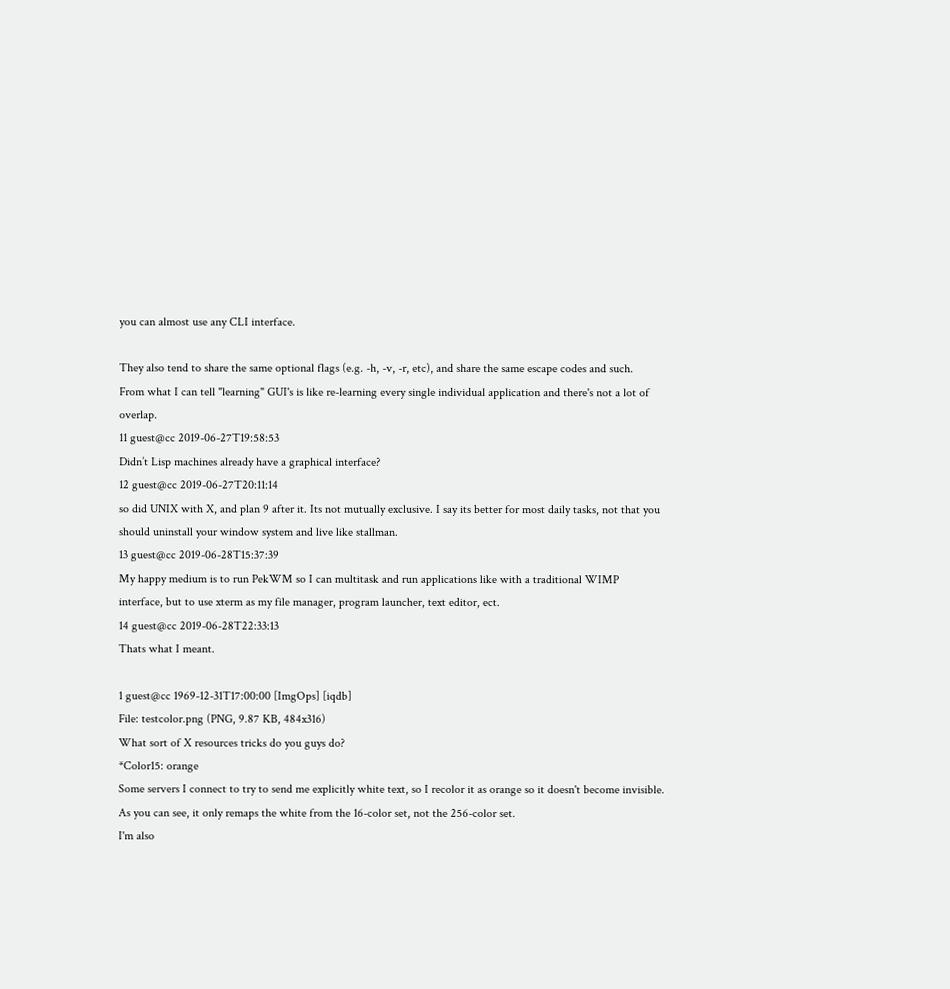you can almost use any CLI interface.

They also tend to share the same optional flags (e.g. -h, -v, -r, etc), and share the same escape codes and such.
From what I can tell "learning" GUI's is like re-learning every single individual application and there's not a lot of overlap.
11 guest@cc 2019-06-27T19:58:53
Didn’t Lisp machines already have a graphical interface?
12 guest@cc 2019-06-27T20:11:14
so did UNIX with X, and plan 9 after it. Its not mutually exclusive. I say its better for most daily tasks, not that you should uninstall your window system and live like stallman.
13 guest@cc 2019-06-28T15:37:39
My happy medium is to run PekWM so I can multitask and run applications like with a traditional WIMP interface, but to use xterm as my file manager, program launcher, text editor, ect.
14 guest@cc 2019-06-28T22:33:13
Thats what I meant.

1 guest@cc 1969-12-31T17:00:00 [ImgOps] [iqdb]
File: testcolor.png (PNG, 9.87 KB, 484x316)
What sort of X resources tricks do you guys do?
*Color15: orange
Some servers I connect to try to send me explicitly white text, so I recolor it as orange so it doesn't become invisible. As you can see, it only remaps the white from the 16-color set, not the 256-color set.
I'm also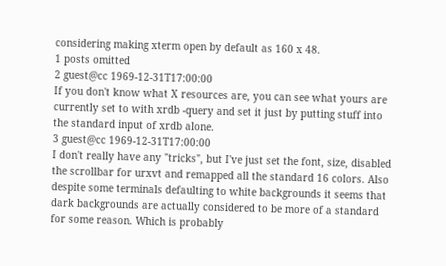considering making xterm open by default as 160 x 48.
1 posts omitted
2 guest@cc 1969-12-31T17:00:00
If you don't know what X resources are, you can see what yours are currently set to with xrdb -query and set it just by putting stuff into the standard input of xrdb alone.
3 guest@cc 1969-12-31T17:00:00
I don't really have any "tricks", but I've just set the font, size, disabled the scrollbar for urxvt and remapped all the standard 16 colors. Also despite some terminals defaulting to white backgrounds it seems that dark backgrounds are actually considered to be more of a standard for some reason. Which is probably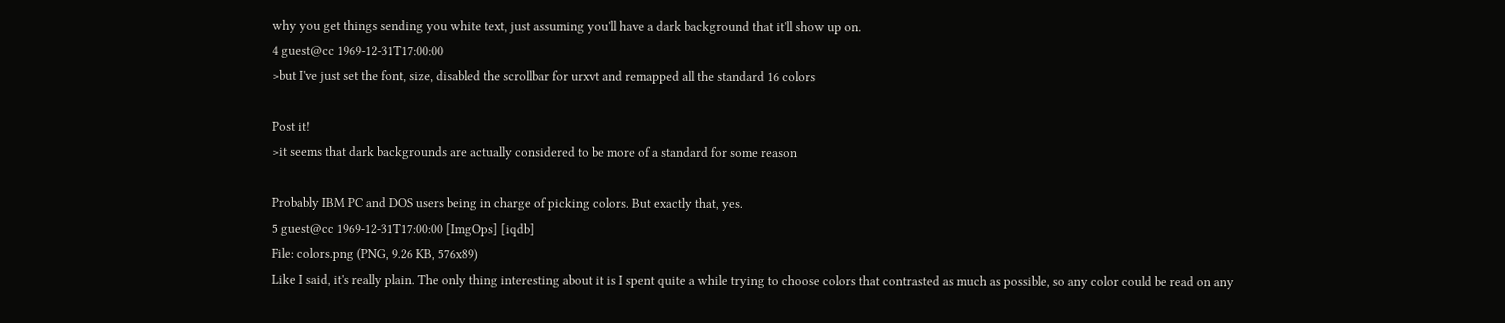why you get things sending you white text, just assuming you'll have a dark background that it'll show up on.
4 guest@cc 1969-12-31T17:00:00
>but I've just set the font, size, disabled the scrollbar for urxvt and remapped all the standard 16 colors

Post it!
>it seems that dark backgrounds are actually considered to be more of a standard for some reason

Probably IBM PC and DOS users being in charge of picking colors. But exactly that, yes.
5 guest@cc 1969-12-31T17:00:00 [ImgOps] [iqdb]
File: colors.png (PNG, 9.26 KB, 576x89)
Like I said, it's really plain. The only thing interesting about it is I spent quite a while trying to choose colors that contrasted as much as possible, so any color could be read on any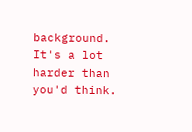background. It's a lot harder than you'd think.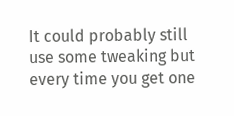It could probably still use some tweaking but every time you get one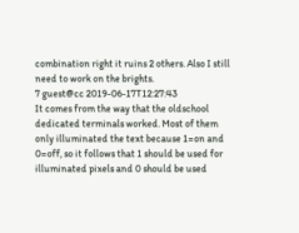combination right it ruins 2 others. Also I still need to work on the brights.
7 guest@cc 2019-06-17T12:27:43
It comes from the way that the oldschool dedicated terminals worked. Most of them only illuminated the text because 1=on and 0=off, so it follows that 1 should be used for illuminated pixels and 0 should be used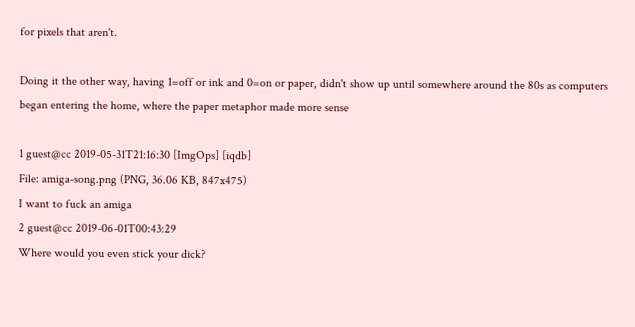for pixels that aren't.

Doing it the other way, having 1=off or ink and 0=on or paper, didn't show up until somewhere around the 80s as computers began entering the home, where the paper metaphor made more sense

1 guest@cc 2019-05-31T21:16:30 [ImgOps] [iqdb]
File: amiga-song.png (PNG, 36.06 KB, 847x475)
I want to fuck an amiga
2 guest@cc 2019-06-01T00:43:29
Where would you even stick your dick?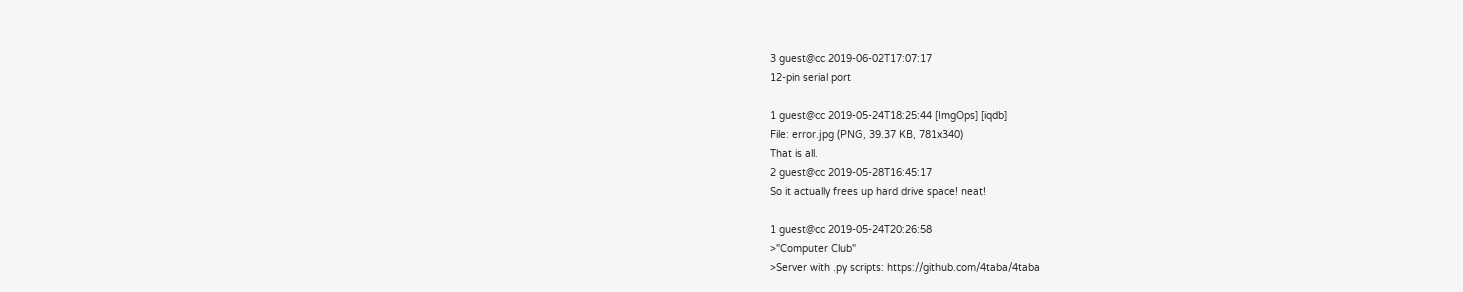3 guest@cc 2019-06-02T17:07:17
12-pin serial port

1 guest@cc 2019-05-24T18:25:44 [ImgOps] [iqdb]
File: error.jpg (PNG, 39.37 KB, 781x340)
That is all.
2 guest@cc 2019-05-28T16:45:17
So it actually frees up hard drive space! neat!

1 guest@cc 2019-05-24T20:26:58
>"Computer Club"
>Server with .py scripts: https://github.com/4taba/4taba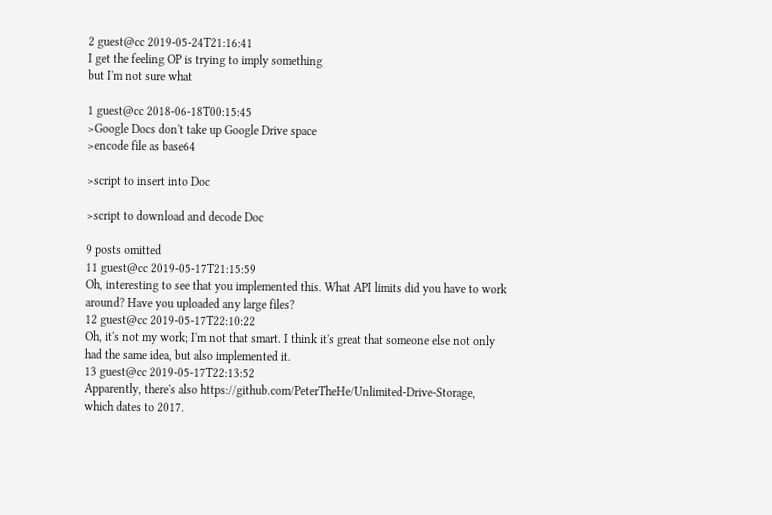2 guest@cc 2019-05-24T21:16:41
I get the feeling OP is trying to imply something
but I'm not sure what

1 guest@cc 2018-06-18T00:15:45
>Google Docs don't take up Google Drive space
>encode file as base64

>script to insert into Doc

>script to download and decode Doc

9 posts omitted
11 guest@cc 2019-05-17T21:15:59
Oh, interesting to see that you implemented this. What API limits did you have to work around? Have you uploaded any large files?
12 guest@cc 2019-05-17T22:10:22
Oh, it's not my work; I'm not that smart. I think it's great that someone else not only had the same idea, but also implemented it.
13 guest@cc 2019-05-17T22:13:52
Apparently, there's also https://github.com/PeterTheHe/Unlimited-Drive-Storage, which dates to 2017.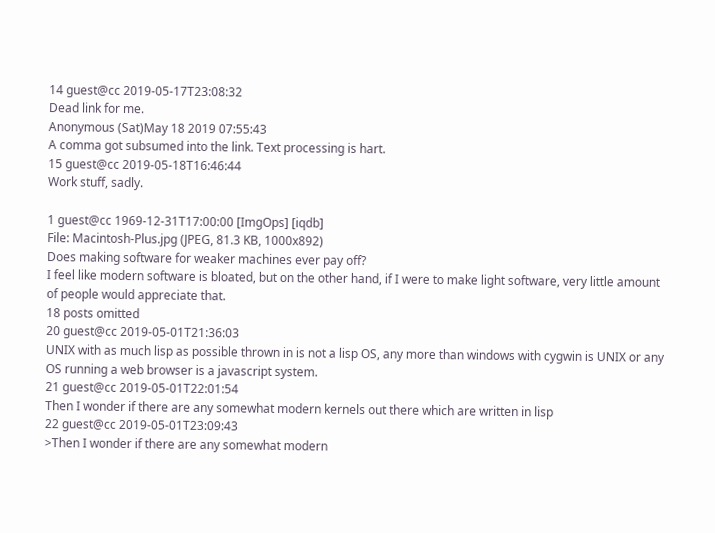14 guest@cc 2019-05-17T23:08:32
Dead link for me.
Anonymous (Sat)May 18 2019 07:55:43
A comma got subsumed into the link. Text processing is hart.
15 guest@cc 2019-05-18T16:46:44
Work stuff, sadly.

1 guest@cc 1969-12-31T17:00:00 [ImgOps] [iqdb]
File: Macintosh-Plus.jpg (JPEG, 81.3 KB, 1000x892)
Does making software for weaker machines ever pay off?
I feel like modern software is bloated, but on the other hand, if I were to make light software, very little amount of people would appreciate that.
18 posts omitted
20 guest@cc 2019-05-01T21:36:03
UNIX with as much lisp as possible thrown in is not a lisp OS, any more than windows with cygwin is UNIX or any OS running a web browser is a javascript system.
21 guest@cc 2019-05-01T22:01:54
Then I wonder if there are any somewhat modern kernels out there which are written in lisp
22 guest@cc 2019-05-01T23:09:43
>Then I wonder if there are any somewhat modern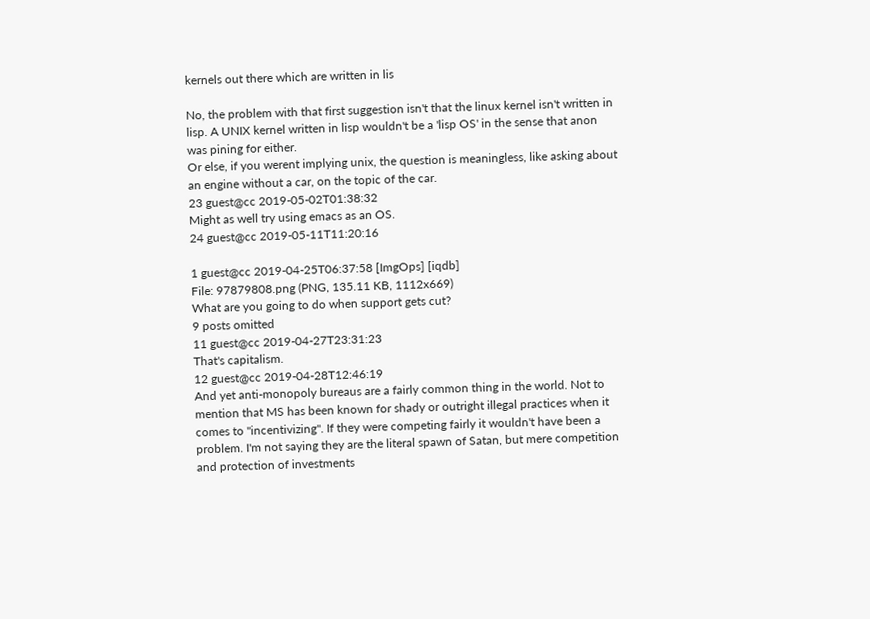kernels out there which are written in lis

No, the problem with that first suggestion isn't that the linux kernel isn't written in lisp. A UNIX kernel written in lisp wouldn't be a 'lisp OS' in the sense that anon was pining for either.
Or else, if you werent implying unix, the question is meaningless, like asking about an engine without a car, on the topic of the car.
23 guest@cc 2019-05-02T01:38:32
Might as well try using emacs as an OS.
24 guest@cc 2019-05-11T11:20:16

1 guest@cc 2019-04-25T06:37:58 [ImgOps] [iqdb]
File: 97879808.png (PNG, 135.11 KB, 1112x669)
What are you going to do when support gets cut?
9 posts omitted
11 guest@cc 2019-04-27T23:31:23
That's capitalism.
12 guest@cc 2019-04-28T12:46:19
And yet anti-monopoly bureaus are a fairly common thing in the world. Not to mention that MS has been known for shady or outright illegal practices when it comes to "incentivizing". If they were competing fairly it wouldn't have been a problem. I'm not saying they are the literal spawn of Satan, but mere competition and protection of investments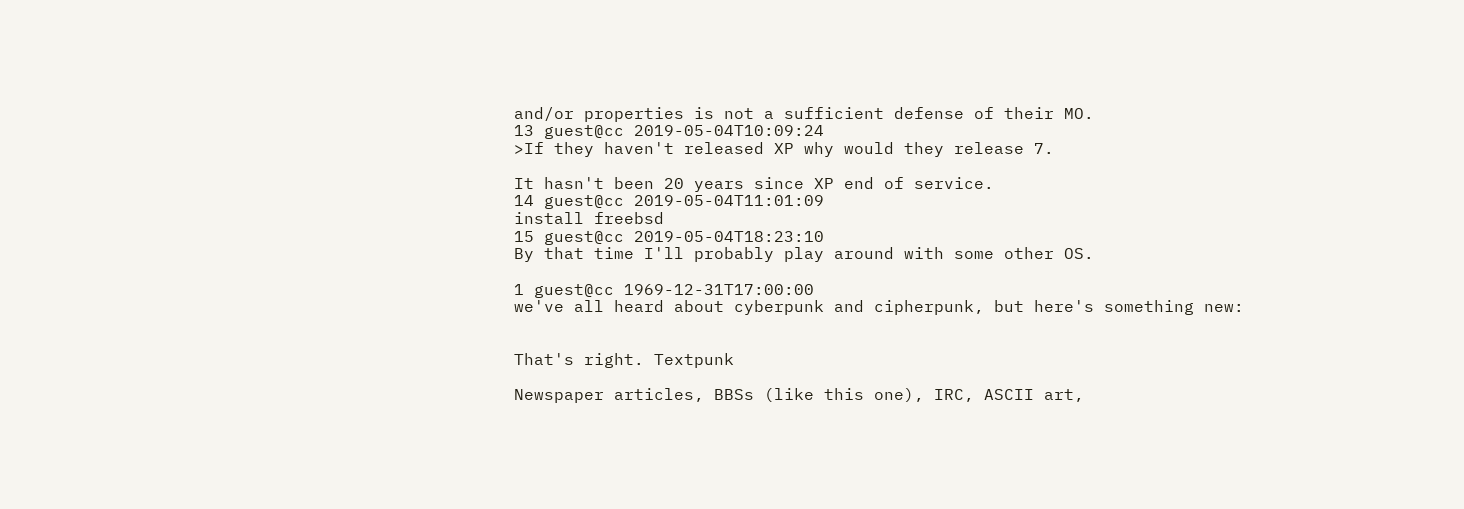and/or properties is not a sufficient defense of their MO.
13 guest@cc 2019-05-04T10:09:24
>If they haven't released XP why would they release 7.

It hasn't been 20 years since XP end of service.
14 guest@cc 2019-05-04T11:01:09
install freebsd
15 guest@cc 2019-05-04T18:23:10
By that time I'll probably play around with some other OS.

1 guest@cc 1969-12-31T17:00:00
we've all heard about cyberpunk and cipherpunk, but here's something new:


That's right. Textpunk

Newspaper articles, BBSs (like this one), IRC, ASCII art,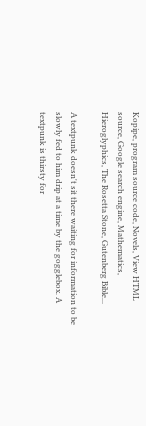Kopipe, program source code, Novels, View HTML source, Google search engine, Mathematics, Hieroglyphics, The Rosetta Stone, Gutenberg Bible...

A textpunk doesn't sit there waiting for information to be slowly fed to him drip at a time by the gogglebox. A textpunk is thirsty for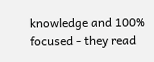knowledge and 100% focused - they read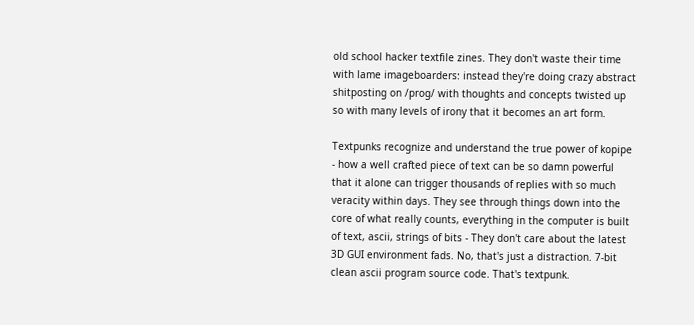old school hacker textfile zines. They don't waste their time with lame imageboarders: instead they're doing crazy abstract shitposting on /prog/ with thoughts and concepts twisted up so with many levels of irony that it becomes an art form.

Textpunks recognize and understand the true power of kopipe - how a well crafted piece of text can be so damn powerful that it alone can trigger thousands of replies with so much veracity within days. They see through things down into the core of what really counts, everything in the computer is built of text, ascii, strings of bits - They don't care about the latest 3D GUI environment fads. No, that's just a distraction. 7-bit clean ascii program source code. That's textpunk.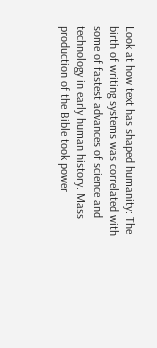Look at how text has shaped humanity: The birth of writing systems was correlated with some of fastest advances of science and technology in early human history. Mass production of the Bible took power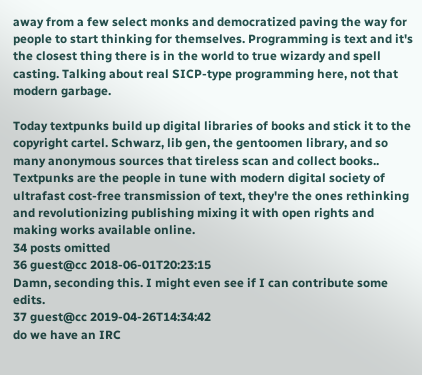away from a few select monks and democratized paving the way for people to start thinking for themselves. Programming is text and it's the closest thing there is in the world to true wizardy and spell casting. Talking about real SICP-type programming here, not that modern garbage.

Today textpunks build up digital libraries of books and stick it to the copyright cartel. Schwarz, lib gen, the gentoomen library, and so many anonymous sources that tireless scan and collect books.. Textpunks are the people in tune with modern digital society of ultrafast cost-free transmission of text, they're the ones rethinking and revolutionizing publishing mixing it with open rights and making works available online.
34 posts omitted
36 guest@cc 2018-06-01T20:23:15
Damn, seconding this. I might even see if I can contribute some edits.
37 guest@cc 2019-04-26T14:34:42
do we have an IRC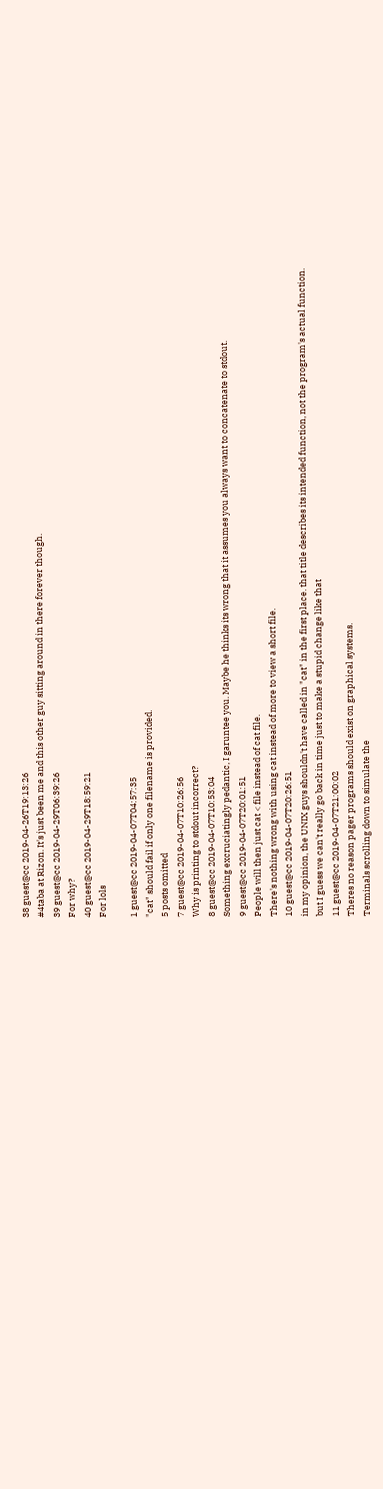38 guest@cc 2019-04-26T19:13:26
#4taba at Rizon. It's just been me and this other guy sitting around in there forever though.
39 guest@cc 2019-04-29T06:39:26
For why?
40 guest@cc 2019-04-29T18:59:21
For lols

1 guest@cc 2019-04-07T04:57:35
"cat" should fail if only one filename is provided.
5 posts omitted
7 guest@cc 2019-04-07T10:26:56
Why is printing to stdout incorrect?
8 guest@cc 2019-04-07T10:53:04
Something excruciatingly pedantic, I garuntee you. Maybe he thinks its wrong that it assumes you always want to concatenate to stdout.
9 guest@cc 2019-04-07T20:01:51
People will then just cat < file instead of cat file.
There's nothing wrong with using cat instead of more to view a short file.
10 guest@cc 2019-04-07T20:26:51
in my opinion, the UNIX guys shouldn't have called in "cat" in the first place. that title describes its intended function, not the program's actual function.
but I guess we can't really go back in time just to make a stupid change like that
11 guest@cc 2019-04-07T21:00:02
Theres no reason pager programs should exist on graphical systems.
Terminals scrolling down to simulate the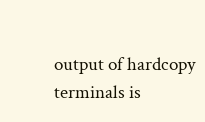output of hardcopy terminals is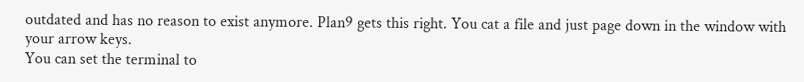outdated and has no reason to exist anymore. Plan9 gets this right. You cat a file and just page down in the window with your arrow keys.
You can set the terminal to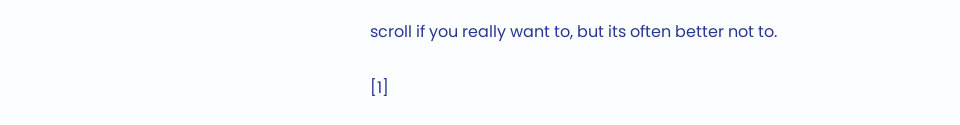scroll if you really want to, but its often better not to.

[1]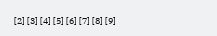[2] [3] [4] [5] [6] [7] [8] [9]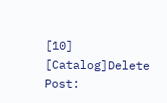[10] [Catalog]Delete Post: